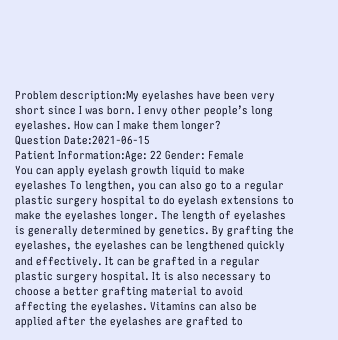Problem description:My eyelashes have been very short since I was born. I envy other people’s long eyelashes. How can I make them longer?
Question Date:2021-06-15
Patient Information:Age: 22 Gender: Female
You can apply eyelash growth liquid to make eyelashes To lengthen, you can also go to a regular plastic surgery hospital to do eyelash extensions to make the eyelashes longer. The length of eyelashes is generally determined by genetics. By grafting the eyelashes, the eyelashes can be lengthened quickly and effectively. It can be grafted in a regular plastic surgery hospital. It is also necessary to choose a better grafting material to avoid affecting the eyelashes. Vitamins can also be applied after the eyelashes are grafted to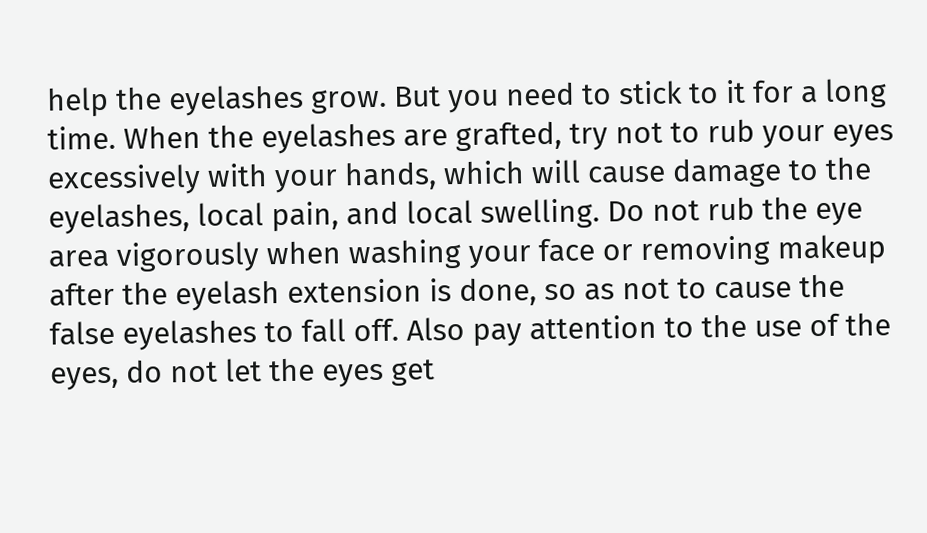help the eyelashes grow. But you need to stick to it for a long time. When the eyelashes are grafted, try not to rub your eyes excessively with your hands, which will cause damage to the eyelashes, local pain, and local swelling. Do not rub the eye area vigorously when washing your face or removing makeup after the eyelash extension is done, so as not to cause the false eyelashes to fall off. Also pay attention to the use of the eyes, do not let the eyes get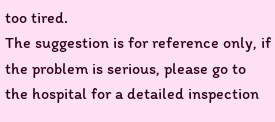too tired.
The suggestion is for reference only, if the problem is serious, please go to the hospital for a detailed inspection